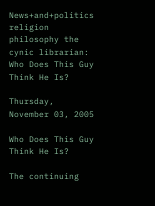News+and+politics religion philosophy the cynic librarian: Who Does This Guy Think He Is?

Thursday, November 03, 2005

Who Does This Guy Think He Is?

The continuing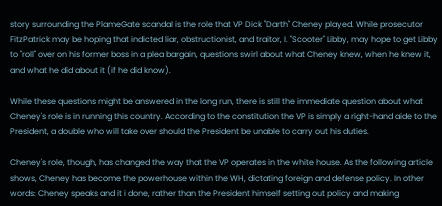story surrounding the PlameGate scandal is the role that VP Dick "Darth" Cheney played. While prosecutor FitzPatrick may be hoping that indicted liar, obstructionist, and traitor, I. "Scooter" Libby, may hope to get Libby to "roll" over on his former boss in a plea bargain, questions swirl about what Cheney knew, when he knew it, and what he did about it (if he did know).

While these questions might be answered in the long run, there is still the immediate question about what Cheney's role is in running this country. According to the constitution the VP is simply a right-hand aide to the President, a double who will take over should the President be unable to carry out his duties.

Cheney's role, though, has changed the way that the VP operates in the white house. As the following article shows, Cheney has become the powerhouse within the WH, dictating foreign and defense policy. In other words: Cheney speaks and it i done, rather than the President himself setting out policy and making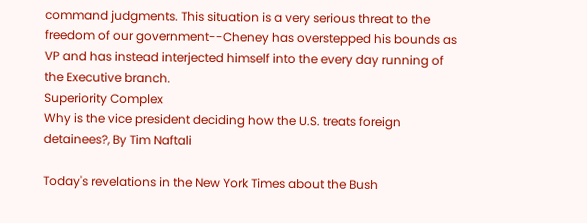command judgments. This situation is a very serious threat to the freedom of our government--Cheney has overstepped his bounds as VP and has instead interjected himself into the every day running of the Executive branch.
Superiority Complex
Why is the vice president deciding how the U.S. treats foreign detainees?, By Tim Naftali

Today's revelations in the New York Times about the Bush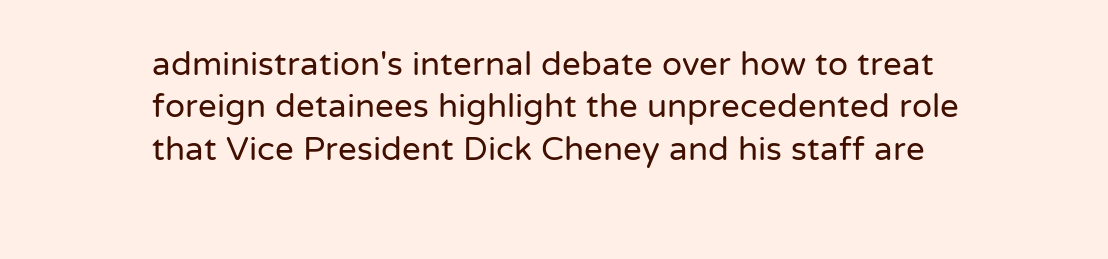administration's internal debate over how to treat foreign detainees highlight the unprecedented role that Vice President Dick Cheney and his staff are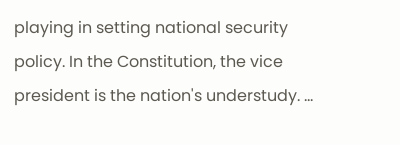playing in setting national security policy. In the Constitution, the vice president is the nation's understudy. ...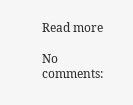Read more

No comments: